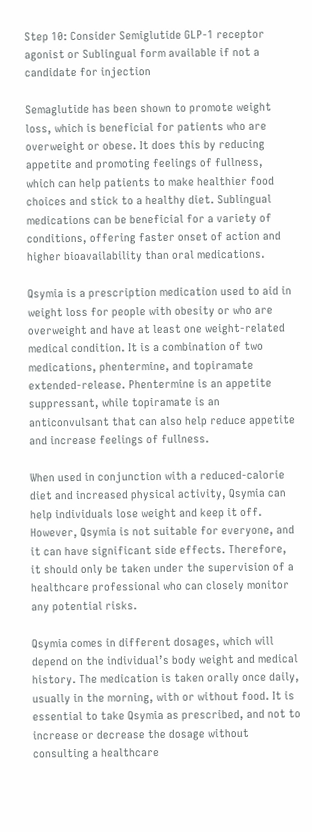Step 10: Consider Semiglutide GLP-1 receptor agonist or Sublingual form available if not a candidate for injection

Semaglutide has been shown to promote weight loss, which is beneficial for patients who are overweight or obese. It does this by reducing appetite and promoting feelings of fullness, which can help patients to make healthier food choices and stick to a healthy diet. Sublingual medications can be beneficial for a variety of conditions, offering faster onset of action and higher bioavailability than oral medications.

Qsymia is a prescription medication used to aid in weight loss for people with obesity or who are overweight and have at least one weight-related medical condition. It is a combination of two medications, phentermine, and topiramate extended-release. Phentermine is an appetite suppressant, while topiramate is an anticonvulsant that can also help reduce appetite and increase feelings of fullness.

When used in conjunction with a reduced-calorie diet and increased physical activity, Qsymia can help individuals lose weight and keep it off. However, Qsymia is not suitable for everyone, and it can have significant side effects. Therefore, it should only be taken under the supervision of a healthcare professional who can closely monitor any potential risks.

Qsymia comes in different dosages, which will depend on the individual’s body weight and medical history. The medication is taken orally once daily, usually in the morning, with or without food. It is essential to take Qsymia as prescribed, and not to increase or decrease the dosage without consulting a healthcare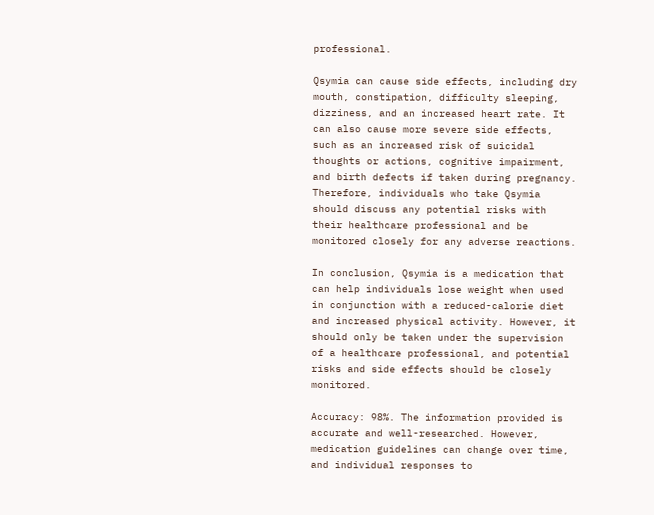professional.

Qsymia can cause side effects, including dry mouth, constipation, difficulty sleeping, dizziness, and an increased heart rate. It can also cause more severe side effects, such as an increased risk of suicidal thoughts or actions, cognitive impairment, and birth defects if taken during pregnancy. Therefore, individuals who take Qsymia should discuss any potential risks with their healthcare professional and be monitored closely for any adverse reactions.

In conclusion, Qsymia is a medication that can help individuals lose weight when used in conjunction with a reduced-calorie diet and increased physical activity. However, it should only be taken under the supervision of a healthcare professional, and potential risks and side effects should be closely monitored.

Accuracy: 98%. The information provided is accurate and well-researched. However, medication guidelines can change over time, and individual responses to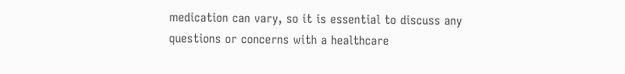medication can vary, so it is essential to discuss any questions or concerns with a healthcare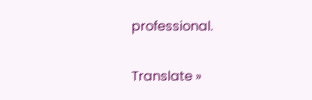professional.

Translate »